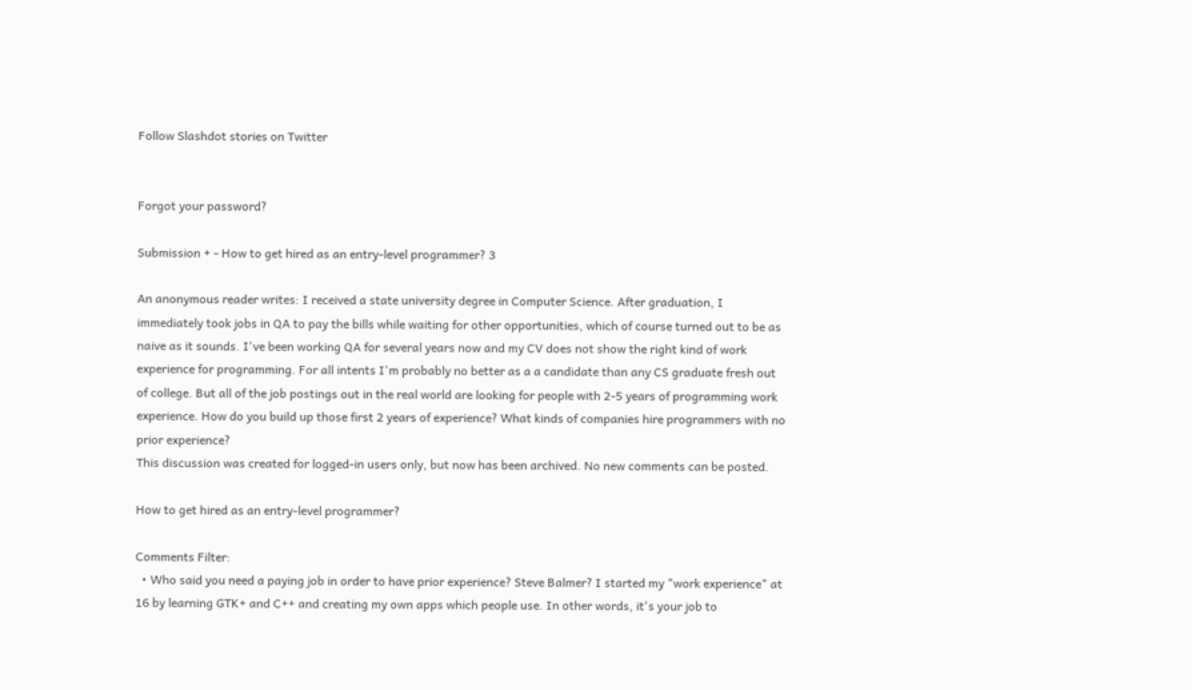Follow Slashdot stories on Twitter


Forgot your password?

Submission + - How to get hired as an entry-level programmer? 3

An anonymous reader writes: I received a state university degree in Computer Science. After graduation, I immediately took jobs in QA to pay the bills while waiting for other opportunities, which of course turned out to be as naive as it sounds. I've been working QA for several years now and my CV does not show the right kind of work experience for programming. For all intents I'm probably no better as a a candidate than any CS graduate fresh out of college. But all of the job postings out in the real world are looking for people with 2-5 years of programming work experience. How do you build up those first 2 years of experience? What kinds of companies hire programmers with no prior experience?
This discussion was created for logged-in users only, but now has been archived. No new comments can be posted.

How to get hired as an entry-level programmer?

Comments Filter:
  • Who said you need a paying job in order to have prior experience? Steve Balmer? I started my "work experience" at 16 by learning GTK+ and C++ and creating my own apps which people use. In other words, it's your job to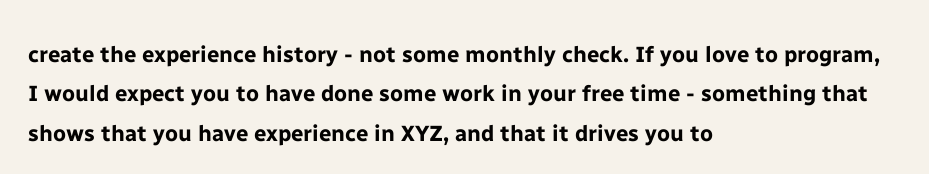create the experience history - not some monthly check. If you love to program, I would expect you to have done some work in your free time - something that shows that you have experience in XYZ, and that it drives you to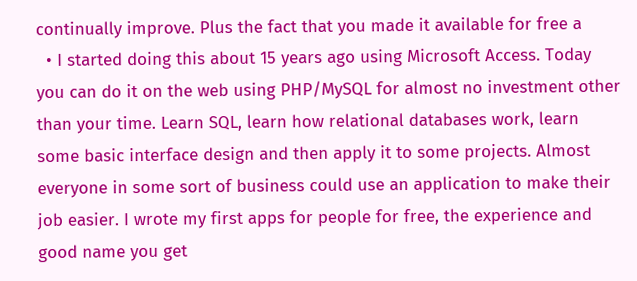continually improve. Plus the fact that you made it available for free a
  • I started doing this about 15 years ago using Microsoft Access. Today you can do it on the web using PHP/MySQL for almost no investment other than your time. Learn SQL, learn how relational databases work, learn some basic interface design and then apply it to some projects. Almost everyone in some sort of business could use an application to make their job easier. I wrote my first apps for people for free, the experience and good name you get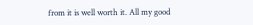from it is well worth it. All my good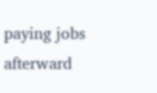paying jobs afterward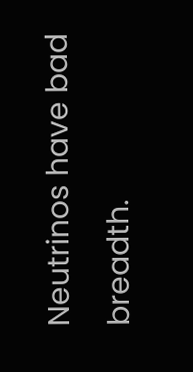Neutrinos have bad breadth.